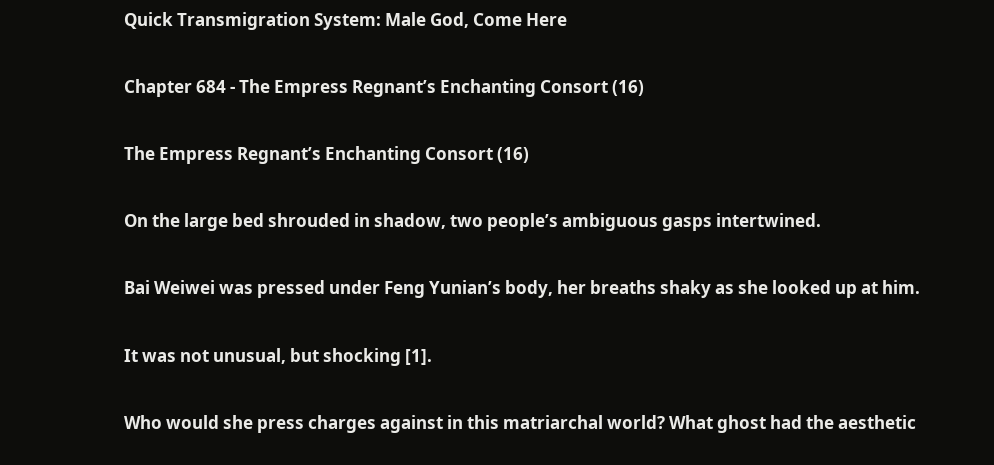Quick Transmigration System: Male God, Come Here

Chapter 684 - The Empress Regnant’s Enchanting Consort (16)

The Empress Regnant’s Enchanting Consort (16)

On the large bed shrouded in shadow, two people’s ambiguous gasps intertwined.

Bai Weiwei was pressed under Feng Yunian’s body, her breaths shaky as she looked up at him.

It was not unusual, but shocking [1].

Who would she press charges against in this matriarchal world? What ghost had the aesthetic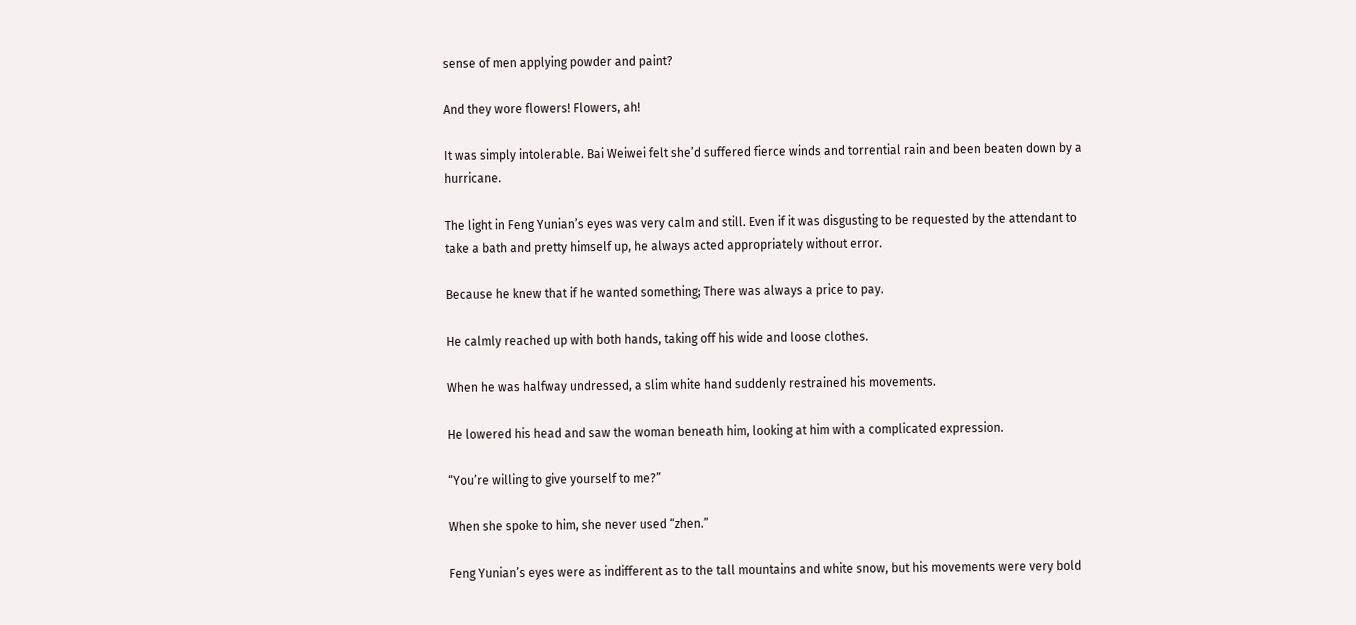sense of men applying powder and paint?

And they wore flowers! Flowers, ah!

It was simply intolerable. Bai Weiwei felt she’d suffered fierce winds and torrential rain and been beaten down by a hurricane.

The light in Feng Yunian’s eyes was very calm and still. Even if it was disgusting to be requested by the attendant to take a bath and pretty himself up, he always acted appropriately without error.

Because he knew that if he wanted something; There was always a price to pay.

He calmly reached up with both hands, taking off his wide and loose clothes.

When he was halfway undressed, a slim white hand suddenly restrained his movements.

He lowered his head and saw the woman beneath him, looking at him with a complicated expression.

“You’re willing to give yourself to me?”

When she spoke to him, she never used “zhen.”

Feng Yunian’s eyes were as indifferent as to the tall mountains and white snow, but his movements were very bold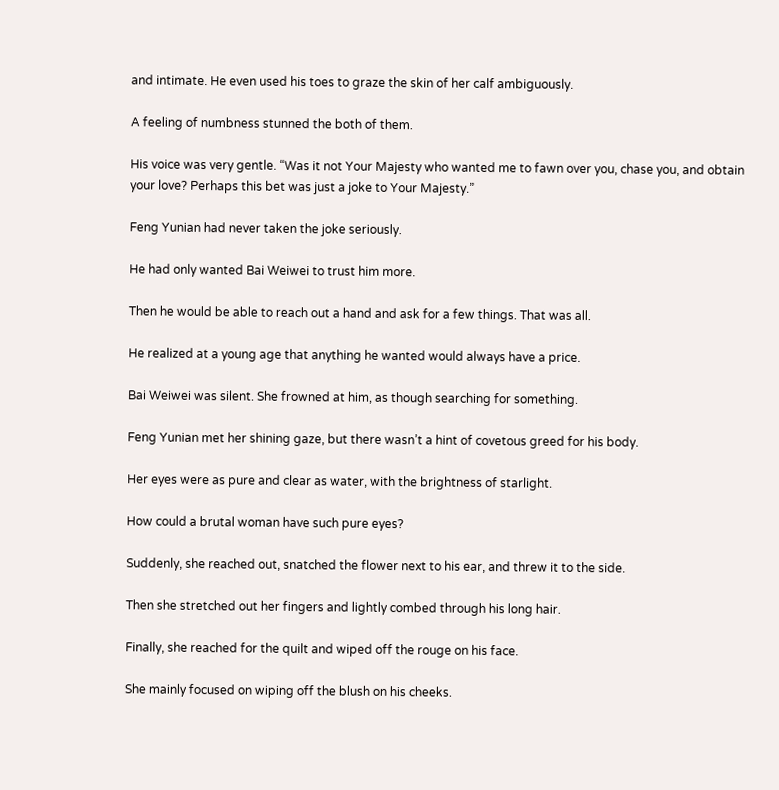and intimate. He even used his toes to graze the skin of her calf ambiguously.

A feeling of numbness stunned the both of them.

His voice was very gentle. “Was it not Your Majesty who wanted me to fawn over you, chase you, and obtain your love? Perhaps this bet was just a joke to Your Majesty.”

Feng Yunian had never taken the joke seriously.

He had only wanted Bai Weiwei to trust him more.

Then he would be able to reach out a hand and ask for a few things. That was all.

He realized at a young age that anything he wanted would always have a price.

Bai Weiwei was silent. She frowned at him, as though searching for something.

Feng Yunian met her shining gaze, but there wasn’t a hint of covetous greed for his body.

Her eyes were as pure and clear as water, with the brightness of starlight.

How could a brutal woman have such pure eyes?

Suddenly, she reached out, snatched the flower next to his ear, and threw it to the side.

Then she stretched out her fingers and lightly combed through his long hair.

Finally, she reached for the quilt and wiped off the rouge on his face.

She mainly focused on wiping off the blush on his cheeks.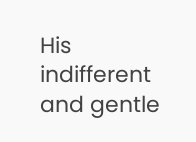His indifferent and gentle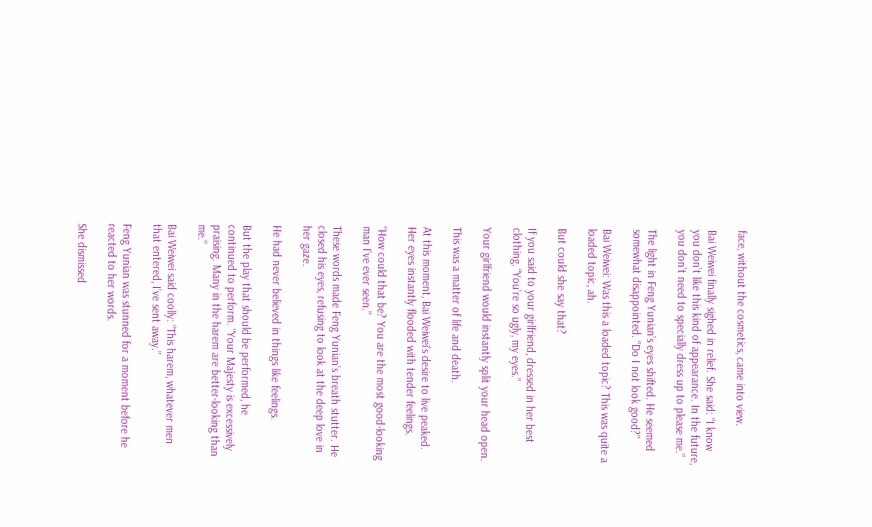face, without the cosmetics, came into view.

Bai Weiwei finally sighed in relief. She said: “I know you don’t like this kind of appearance. In the future, you don’t need to specially dress up to please me.”

The light in Feng Yunian’s eyes shifted. He seemed somewhat disappointed. “Do I not look good?”

Bai Weiwei: Was this a loaded topic? This was quite a loaded topic, ah.

But could she say that?

If you said to your girlfriend, dressed in her best clothing, “You’re so ugly, my eyes.”

Your girlfriend would instantly split your head open.

This was a matter of life and death.

At this moment, Bai Weiwei’s desire to live peaked. Her eyes instantly flooded with tender feelings.

“How could that be? You are the most good-looking man I’ve ever seen.”

These words made Feng Yunian’s breath stutter. He closed his eyes, refusing to look at the deep love in her gaze.

He had never believed in things like feelings.

But the play that should be performed, he continued to perform. “Your Majesty is excessively praising. Many in the harem are better-looking than me.”

Bai Weiwei said coolly: “This harem, whatever men that entered, I’ve sent away.”

Feng Yunian was stunned for a moment before he reacted to her words.

She dismissed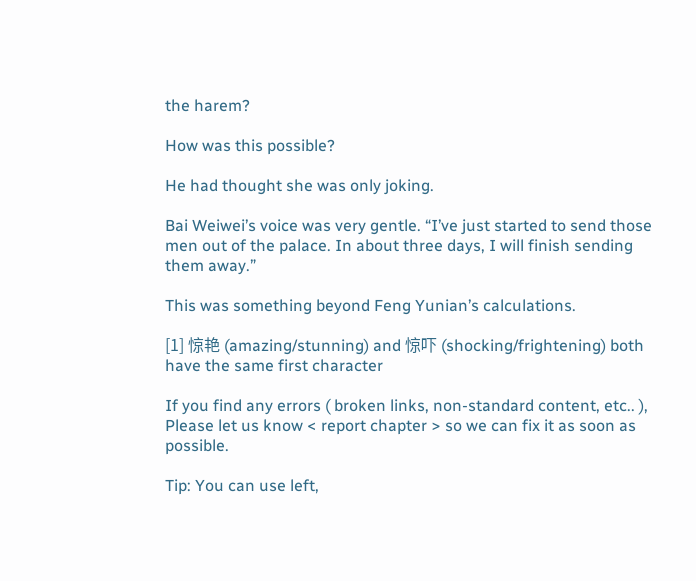the harem?

How was this possible?

He had thought she was only joking.

Bai Weiwei’s voice was very gentle. “I’ve just started to send those men out of the palace. In about three days, I will finish sending them away.”

This was something beyond Feng Yunian’s calculations.

[1] 惊艳 (amazing/stunning) and 惊吓 (shocking/frightening) both have the same first character

If you find any errors ( broken links, non-standard content, etc.. ), Please let us know < report chapter > so we can fix it as soon as possible.

Tip: You can use left,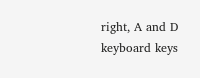right, A and D keyboard keys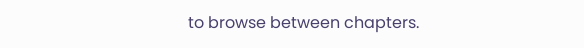to browse between chapters.